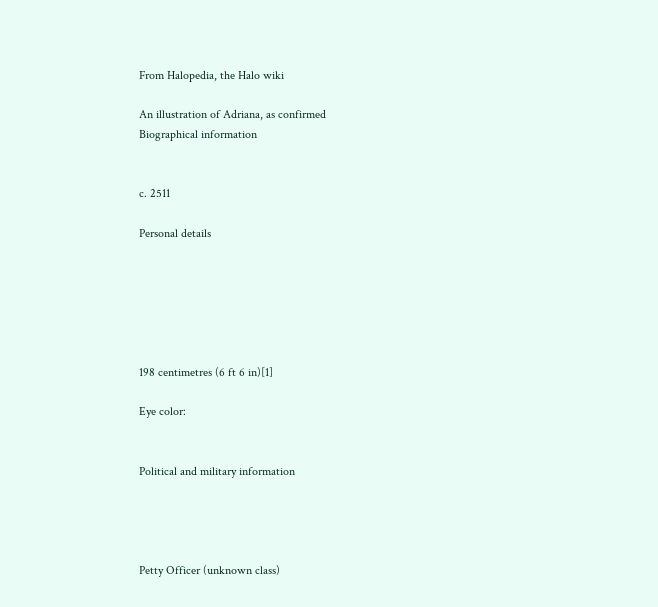From Halopedia, the Halo wiki

An illustration of Adriana, as confirmed
Biographical information


c. 2511

Personal details






198 centimetres (6 ft 6 in)[1]

Eye color:


Political and military information




Petty Officer (unknown class)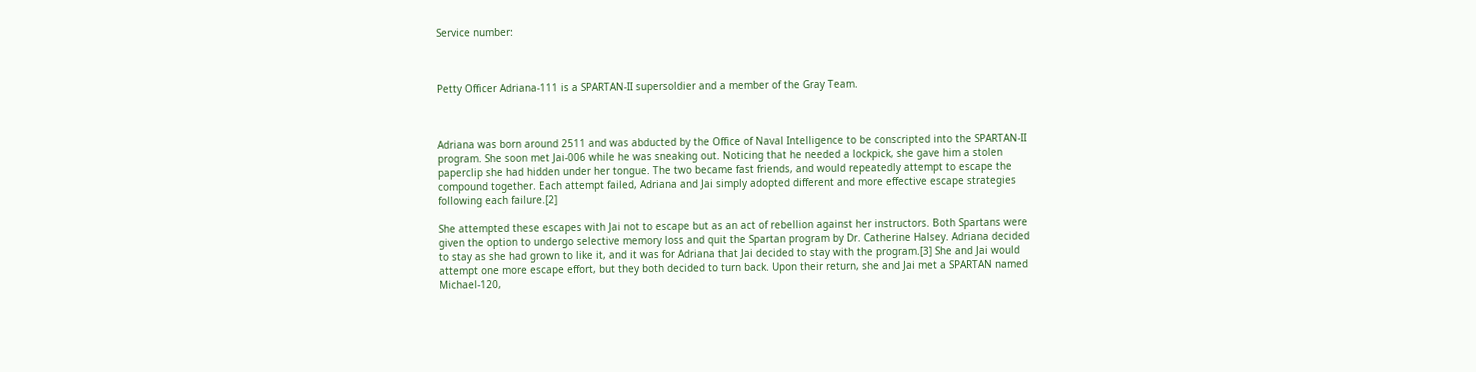Service number:



Petty Officer Adriana-111 is a SPARTAN-II supersoldier and a member of the Gray Team.



Adriana was born around 2511 and was abducted by the Office of Naval Intelligence to be conscripted into the SPARTAN-II program. She soon met Jai-006 while he was sneaking out. Noticing that he needed a lockpick, she gave him a stolen paperclip she had hidden under her tongue. The two became fast friends, and would repeatedly attempt to escape the compound together. Each attempt failed, Adriana and Jai simply adopted different and more effective escape strategies following each failure.[2]

She attempted these escapes with Jai not to escape but as an act of rebellion against her instructors. Both Spartans were given the option to undergo selective memory loss and quit the Spartan program by Dr. Catherine Halsey. Adriana decided to stay as she had grown to like it, and it was for Adriana that Jai decided to stay with the program.[3] She and Jai would attempt one more escape effort, but they both decided to turn back. Upon their return, she and Jai met a SPARTAN named Michael-120,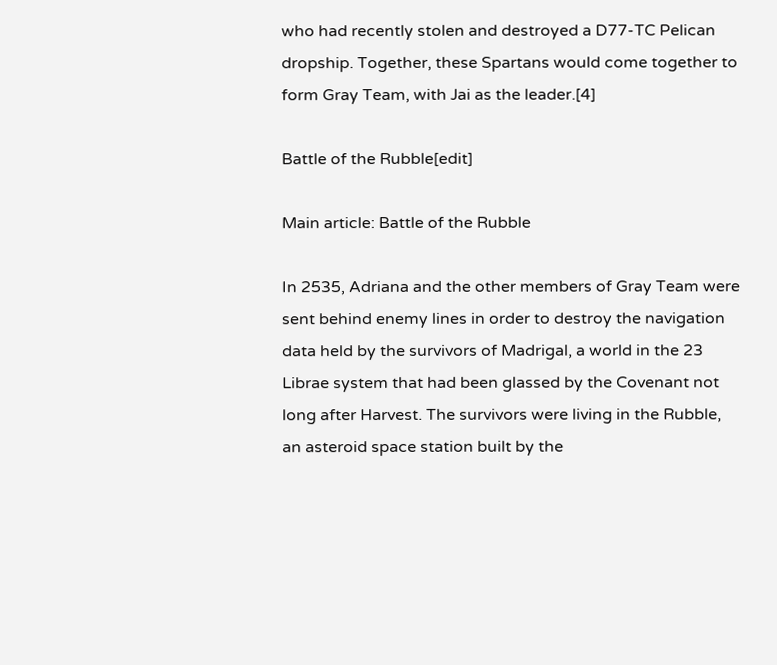who had recently stolen and destroyed a D77-TC Pelican dropship. Together, these Spartans would come together to form Gray Team, with Jai as the leader.[4]

Battle of the Rubble[edit]

Main article: Battle of the Rubble

In 2535, Adriana and the other members of Gray Team were sent behind enemy lines in order to destroy the navigation data held by the survivors of Madrigal, a world in the 23 Librae system that had been glassed by the Covenant not long after Harvest. The survivors were living in the Rubble, an asteroid space station built by the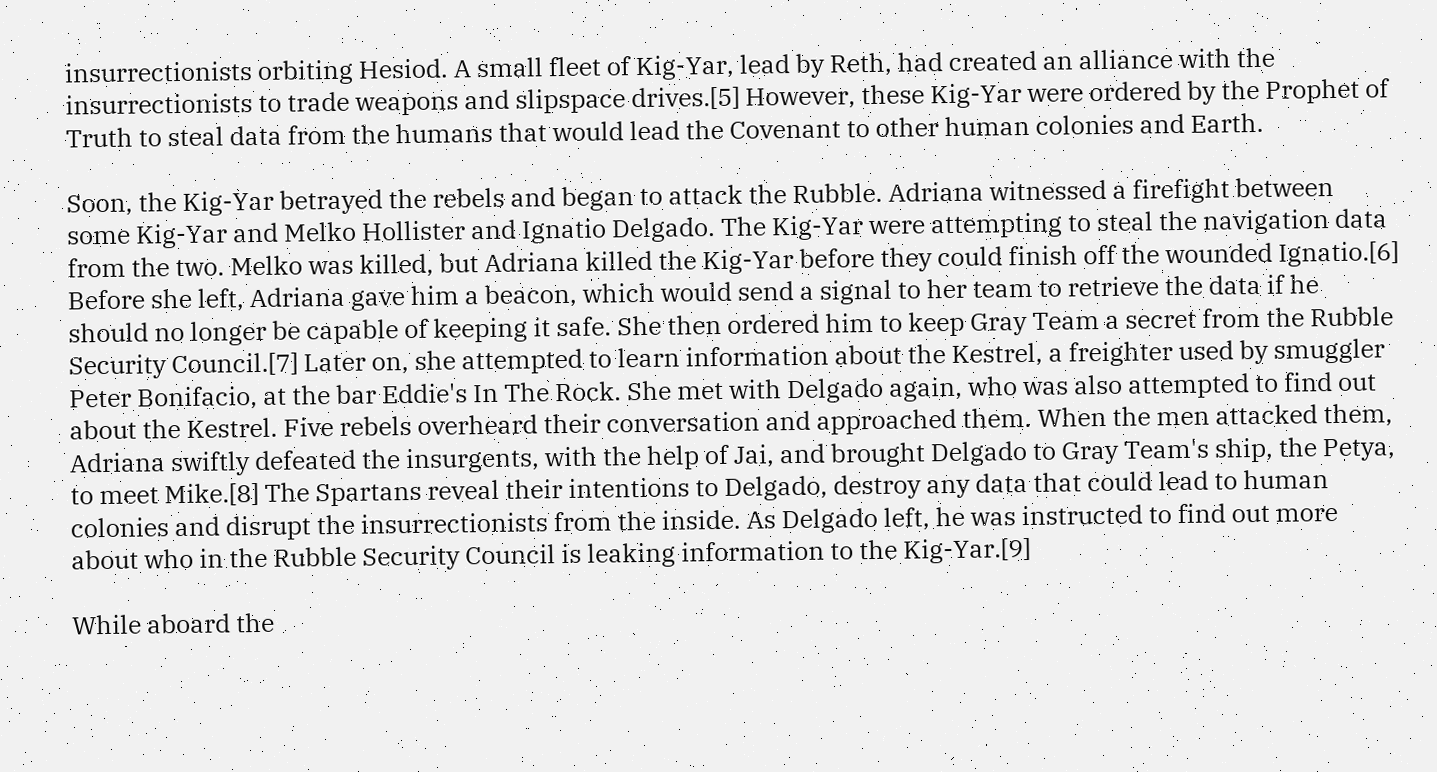insurrectionists orbiting Hesiod. A small fleet of Kig-Yar, lead by Reth, had created an alliance with the insurrectionists to trade weapons and slipspace drives.[5] However, these Kig-Yar were ordered by the Prophet of Truth to steal data from the humans that would lead the Covenant to other human colonies and Earth.

Soon, the Kig-Yar betrayed the rebels and began to attack the Rubble. Adriana witnessed a firefight between some Kig-Yar and Melko Hollister and Ignatio Delgado. The Kig-Yar were attempting to steal the navigation data from the two. Melko was killed, but Adriana killed the Kig-Yar before they could finish off the wounded Ignatio.[6] Before she left, Adriana gave him a beacon, which would send a signal to her team to retrieve the data if he should no longer be capable of keeping it safe. She then ordered him to keep Gray Team a secret from the Rubble Security Council.[7] Later on, she attempted to learn information about the Kestrel, a freighter used by smuggler Peter Bonifacio, at the bar Eddie's In The Rock. She met with Delgado again, who was also attempted to find out about the Kestrel. Five rebels overheard their conversation and approached them. When the men attacked them, Adriana swiftly defeated the insurgents, with the help of Jai, and brought Delgado to Gray Team's ship, the Petya, to meet Mike.[8] The Spartans reveal their intentions to Delgado, destroy any data that could lead to human colonies and disrupt the insurrectionists from the inside. As Delgado left, he was instructed to find out more about who in the Rubble Security Council is leaking information to the Kig-Yar.[9]

While aboard the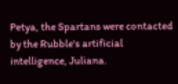Petya, the Spartans were contacted by the Rubble's artificial intelligence, Juliana.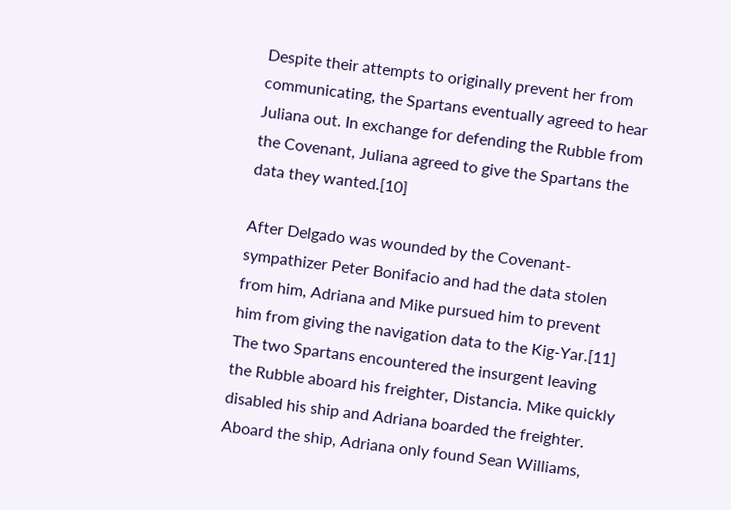Despite their attempts to originally prevent her from communicating, the Spartans eventually agreed to hear Juliana out. In exchange for defending the Rubble from the Covenant, Juliana agreed to give the Spartans the data they wanted.[10]

After Delgado was wounded by the Covenant-sympathizer Peter Bonifacio and had the data stolen from him, Adriana and Mike pursued him to prevent him from giving the navigation data to the Kig-Yar.[11] The two Spartans encountered the insurgent leaving the Rubble aboard his freighter, Distancia. Mike quickly disabled his ship and Adriana boarded the freighter. Aboard the ship, Adriana only found Sean Williams,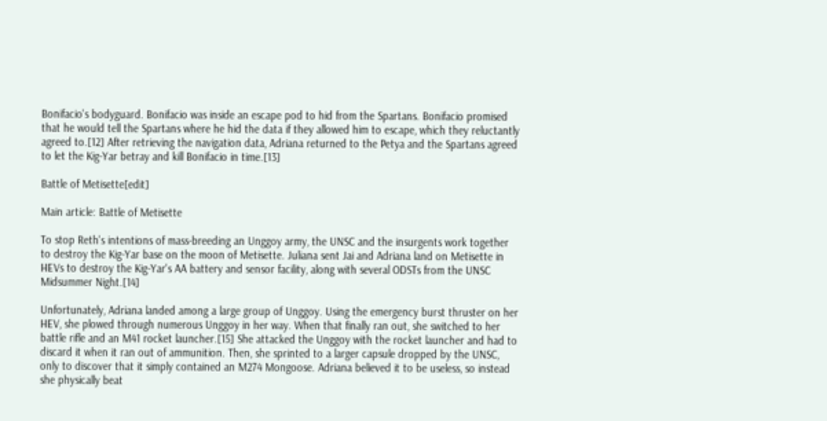Bonifacio's bodyguard. Bonifacio was inside an escape pod to hid from the Spartans. Bonifacio promised that he would tell the Spartans where he hid the data if they allowed him to escape, which they reluctantly agreed to.[12] After retrieving the navigation data, Adriana returned to the Petya and the Spartans agreed to let the Kig-Yar betray and kill Bonifacio in time.[13]

Battle of Metisette[edit]

Main article: Battle of Metisette

To stop Reth's intentions of mass-breeding an Unggoy army, the UNSC and the insurgents work together to destroy the Kig-Yar base on the moon of Metisette. Juliana sent Jai and Adriana land on Metisette in HEVs to destroy the Kig-Yar's AA battery and sensor facility, along with several ODSTs from the UNSC Midsummer Night.[14]

Unfortunately, Adriana landed among a large group of Unggoy. Using the emergency burst thruster on her HEV, she plowed through numerous Unggoy in her way. When that finally ran out, she switched to her battle rifle and an M41 rocket launcher.[15] She attacked the Unggoy with the rocket launcher and had to discard it when it ran out of ammunition. Then, she sprinted to a larger capsule dropped by the UNSC, only to discover that it simply contained an M274 Mongoose. Adriana believed it to be useless, so instead she physically beat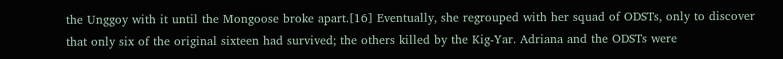the Unggoy with it until the Mongoose broke apart.[16] Eventually, she regrouped with her squad of ODSTs, only to discover that only six of the original sixteen had survived; the others killed by the Kig-Yar. Adriana and the ODSTs were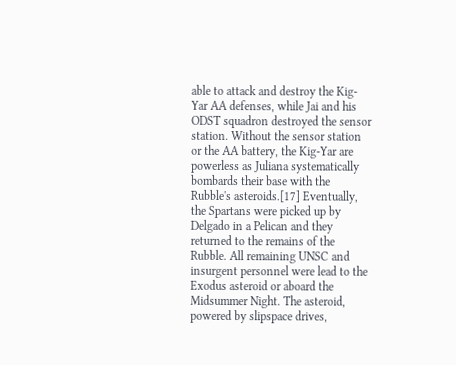able to attack and destroy the Kig-Yar AA defenses, while Jai and his ODST squadron destroyed the sensor station. Without the sensor station or the AA battery, the Kig-Yar are powerless as Juliana systematically bombards their base with the Rubble's asteroids.[17] Eventually, the Spartans were picked up by Delgado in a Pelican and they returned to the remains of the Rubble. All remaining UNSC and insurgent personnel were lead to the Exodus asteroid or aboard the Midsummer Night. The asteroid, powered by slipspace drives,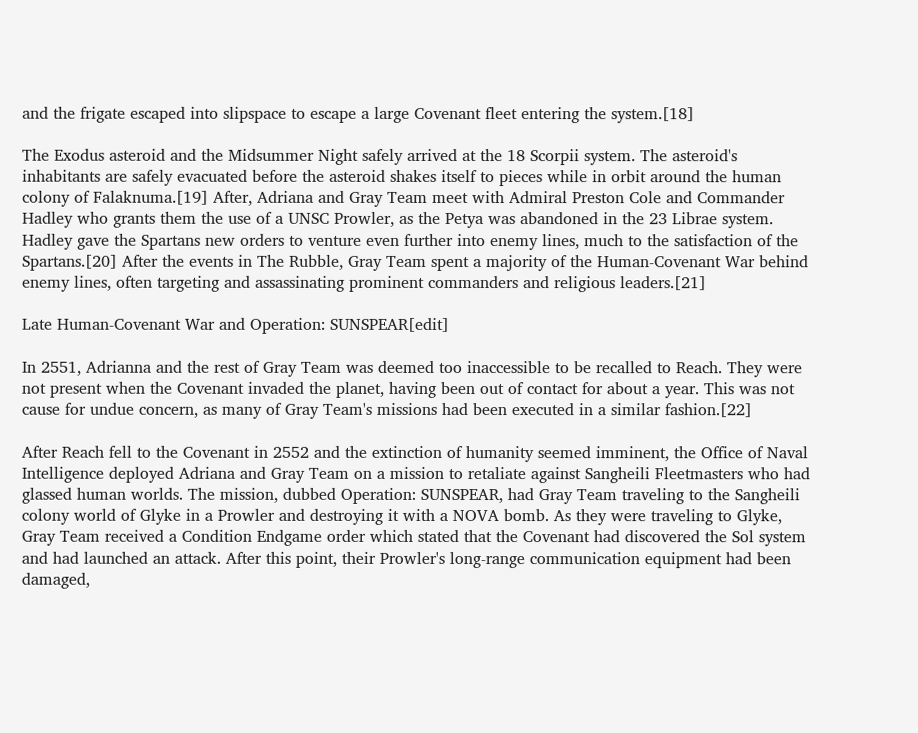and the frigate escaped into slipspace to escape a large Covenant fleet entering the system.[18]

The Exodus asteroid and the Midsummer Night safely arrived at the 18 Scorpii system. The asteroid's inhabitants are safely evacuated before the asteroid shakes itself to pieces while in orbit around the human colony of Falaknuma.[19] After, Adriana and Gray Team meet with Admiral Preston Cole and Commander Hadley who grants them the use of a UNSC Prowler, as the Petya was abandoned in the 23 Librae system. Hadley gave the Spartans new orders to venture even further into enemy lines, much to the satisfaction of the Spartans.[20] After the events in The Rubble, Gray Team spent a majority of the Human-Covenant War behind enemy lines, often targeting and assassinating prominent commanders and religious leaders.[21]

Late Human-Covenant War and Operation: SUNSPEAR[edit]

In 2551, Adrianna and the rest of Gray Team was deemed too inaccessible to be recalled to Reach. They were not present when the Covenant invaded the planet, having been out of contact for about a year. This was not cause for undue concern, as many of Gray Team's missions had been executed in a similar fashion.[22]

After Reach fell to the Covenant in 2552 and the extinction of humanity seemed imminent, the Office of Naval Intelligence deployed Adriana and Gray Team on a mission to retaliate against Sangheili Fleetmasters who had glassed human worlds. The mission, dubbed Operation: SUNSPEAR, had Gray Team traveling to the Sangheili colony world of Glyke in a Prowler and destroying it with a NOVA bomb. As they were traveling to Glyke, Gray Team received a Condition Endgame order which stated that the Covenant had discovered the Sol system and had launched an attack. After this point, their Prowler's long-range communication equipment had been damaged,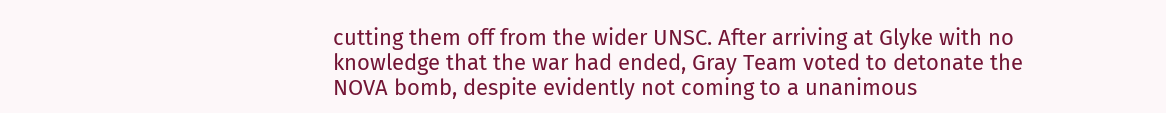cutting them off from the wider UNSC. After arriving at Glyke with no knowledge that the war had ended, Gray Team voted to detonate the NOVA bomb, despite evidently not coming to a unanimous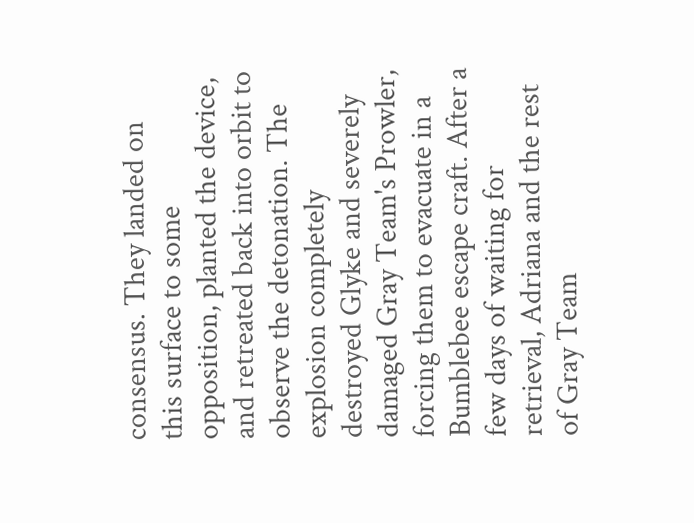consensus. They landed on this surface to some opposition, planted the device, and retreated back into orbit to observe the detonation. The explosion completely destroyed Glyke and severely damaged Gray Team's Prowler, forcing them to evacuate in a Bumblebee escape craft. After a few days of waiting for retrieval, Adriana and the rest of Gray Team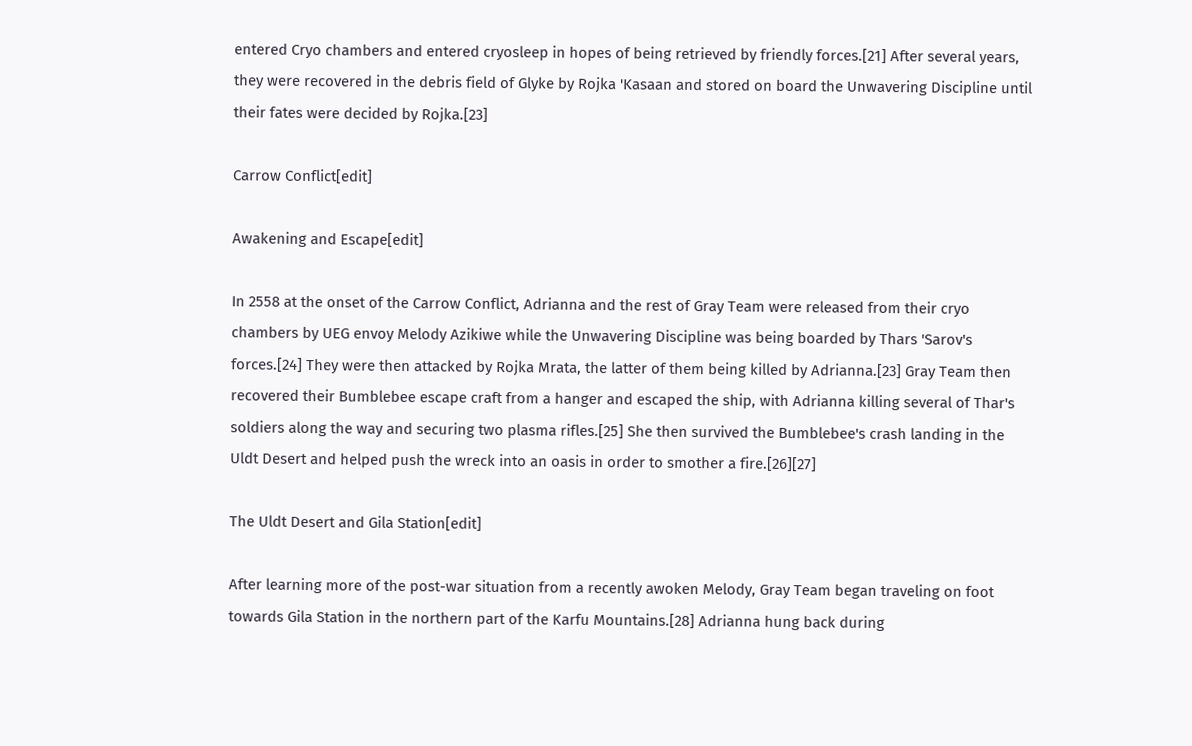entered Cryo chambers and entered cryosleep in hopes of being retrieved by friendly forces.[21] After several years, they were recovered in the debris field of Glyke by Rojka 'Kasaan and stored on board the Unwavering Discipline until their fates were decided by Rojka.[23]

Carrow Conflict[edit]

Awakening and Escape[edit]

In 2558 at the onset of the Carrow Conflict, Adrianna and the rest of Gray Team were released from their cryo chambers by UEG envoy Melody Azikiwe while the Unwavering Discipline was being boarded by Thars 'Sarov's forces.[24] They were then attacked by Rojka Mrata, the latter of them being killed by Adrianna.[23] Gray Team then recovered their Bumblebee escape craft from a hanger and escaped the ship, with Adrianna killing several of Thar's soldiers along the way and securing two plasma rifles.[25] She then survived the Bumblebee's crash landing in the Uldt Desert and helped push the wreck into an oasis in order to smother a fire.[26][27]

The Uldt Desert and Gila Station[edit]

After learning more of the post-war situation from a recently awoken Melody, Gray Team began traveling on foot towards Gila Station in the northern part of the Karfu Mountains.[28] Adrianna hung back during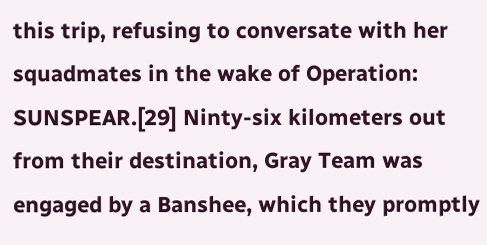this trip, refusing to conversate with her squadmates in the wake of Operation: SUNSPEAR.[29] Ninty-six kilometers out from their destination, Gray Team was engaged by a Banshee, which they promptly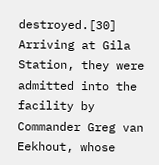destroyed.[30] Arriving at Gila Station, they were admitted into the facility by Commander Greg van Eekhout, whose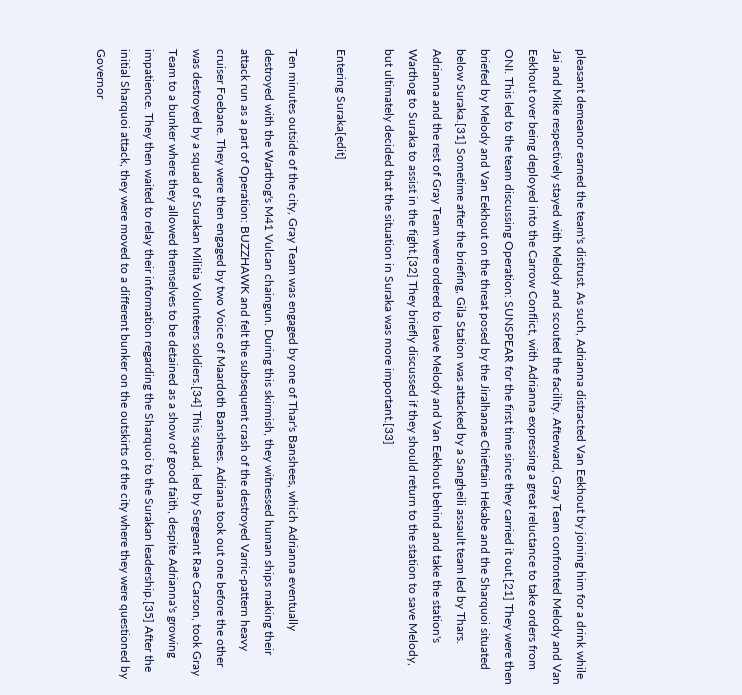pleasant demeanor earned the team's distrust. As such, Adrianna distracted Van Eekhout by joining him for a drink while Jai and Mike respectively stayed with Melody and scouted the facility. Afterward, Gray Team confronted Melody and Van Eekhout over being deployed into the Carrow Conflict, with Adrianna expressing a great reluctance to take orders from ONI. This led to the team discussing Operation: SUNSPEAR for the first time since they carried it out.[21] They were then briefed by Melody and Van Eekhout on the threat posed by the Jiralhanae Chieftain Hekabe and the Sharquoi situated below Suraka.[31] Sometime after the briefing, Gila Station was attacked by a Sangheili assault team led by Thars. Adrianna and the rest of Gray Team were ordered to leave Melody and Van Eekhout behind and take the station's Warthog to Suraka to assist in the fight.[32] They briefly discussed if they should return to the station to save Melody, but ultimately decided that the situation in Suraka was more important.[33]

Entering Suraka[edit]

Ten minutes outside of the city, Gray Team was engaged by one of Thar's Banshees, which Adrianna eventually destroyed with the Warthog's M41 Vulcan chaingun. During this skirmish, they witnessed human ships making their attack run as a part of Operation: BUZZHAWK and felt the subsequent crash of the destroyed Varric-pattern heavy cruiser Foebane. They were then engaged by two Voice of Maardoth Banshees. Adriana took out one before the other was destroyed by a squad of Surakan Militia Volunteers soldiers.[34] This squad, led by Sergeant Rae Carson, took Gray Team to a bunker where they allowed themselves to be detained as a show of good faith, despite Adrianna's growing impatience. They then waited to relay their information regarding the Sharquoi to the Surakan leadership.[35] After the initial Sharquoi attack, they were moved to a different bunker on the outskirts of the city where they were questioned by Governor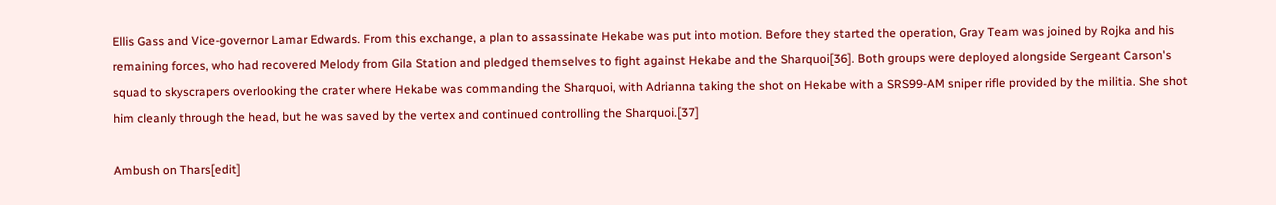Ellis Gass and Vice-governor Lamar Edwards. From this exchange, a plan to assassinate Hekabe was put into motion. Before they started the operation, Gray Team was joined by Rojka and his remaining forces, who had recovered Melody from Gila Station and pledged themselves to fight against Hekabe and the Sharquoi[36]. Both groups were deployed alongside Sergeant Carson's squad to skyscrapers overlooking the crater where Hekabe was commanding the Sharquoi, with Adrianna taking the shot on Hekabe with a SRS99-AM sniper rifle provided by the militia. She shot him cleanly through the head, but he was saved by the vertex and continued controlling the Sharquoi.[37]

Ambush on Thars[edit]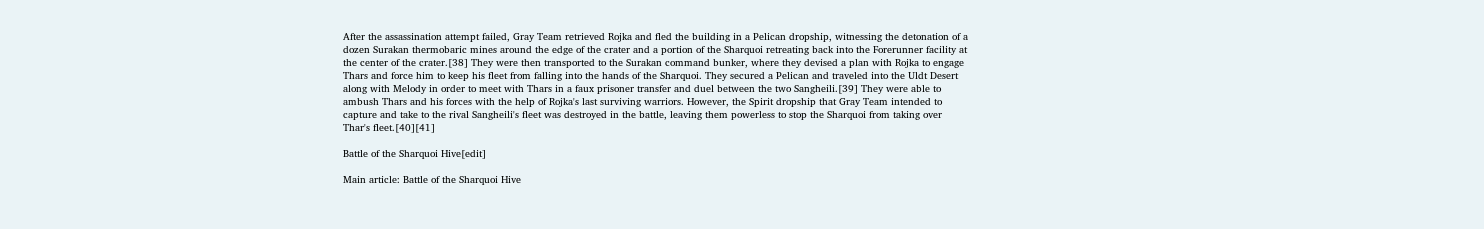After the assassination attempt failed, Gray Team retrieved Rojka and fled the building in a Pelican dropship, witnessing the detonation of a dozen Surakan thermobaric mines around the edge of the crater and a portion of the Sharquoi retreating back into the Forerunner facility at the center of the crater.[38] They were then transported to the Surakan command bunker, where they devised a plan with Rojka to engage Thars and force him to keep his fleet from falling into the hands of the Sharquoi. They secured a Pelican and traveled into the Uldt Desert along with Melody in order to meet with Thars in a faux prisoner transfer and duel between the two Sangheili.[39] They were able to ambush Thars and his forces with the help of Rojka's last surviving warriors. However, the Spirit dropship that Gray Team intended to capture and take to the rival Sangheili's fleet was destroyed in the battle, leaving them powerless to stop the Sharquoi from taking over Thar's fleet.[40][41]

Battle of the Sharquoi Hive[edit]

Main article: Battle of the Sharquoi Hive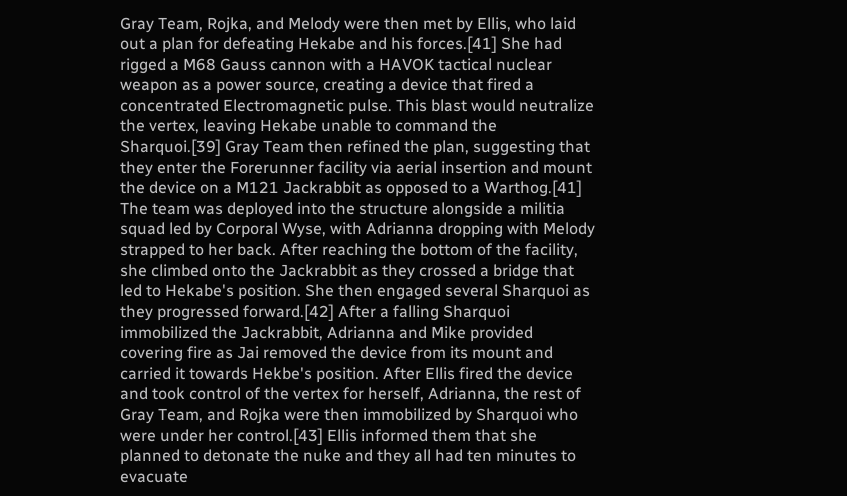Gray Team, Rojka, and Melody were then met by Ellis, who laid out a plan for defeating Hekabe and his forces.[41] She had rigged a M68 Gauss cannon with a HAVOK tactical nuclear weapon as a power source, creating a device that fired a concentrated Electromagnetic pulse. This blast would neutralize the vertex, leaving Hekabe unable to command the Sharquoi.[39] Gray Team then refined the plan, suggesting that they enter the Forerunner facility via aerial insertion and mount the device on a M121 Jackrabbit as opposed to a Warthog.[41] The team was deployed into the structure alongside a militia squad led by Corporal Wyse, with Adrianna dropping with Melody strapped to her back. After reaching the bottom of the facility, she climbed onto the Jackrabbit as they crossed a bridge that led to Hekabe's position. She then engaged several Sharquoi as they progressed forward.[42] After a falling Sharquoi immobilized the Jackrabbit, Adrianna and Mike provided covering fire as Jai removed the device from its mount and carried it towards Hekbe's position. After Ellis fired the device and took control of the vertex for herself, Adrianna, the rest of Gray Team, and Rojka were then immobilized by Sharquoi who were under her control.[43] Ellis informed them that she planned to detonate the nuke and they all had ten minutes to evacuate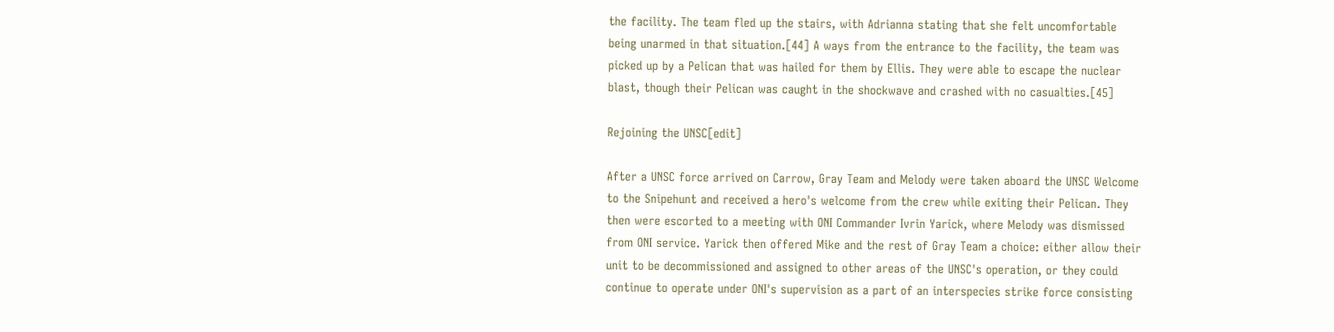the facility. The team fled up the stairs, with Adrianna stating that she felt uncomfortable being unarmed in that situation.[44] A ways from the entrance to the facility, the team was picked up by a Pelican that was hailed for them by Ellis. They were able to escape the nuclear blast, though their Pelican was caught in the shockwave and crashed with no casualties.[45]

Rejoining the UNSC[edit]

After a UNSC force arrived on Carrow, Gray Team and Melody were taken aboard the UNSC Welcome to the Snipehunt and received a hero's welcome from the crew while exiting their Pelican. They then were escorted to a meeting with ONI Commander Ivrin Yarick, where Melody was dismissed from ONI service. Yarick then offered Mike and the rest of Gray Team a choice: either allow their unit to be decommissioned and assigned to other areas of the UNSC's operation, or they could continue to operate under ONI's supervision as a part of an interspecies strike force consisting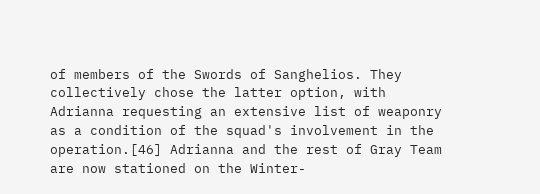of members of the Swords of Sanghelios. They collectively chose the latter option, with Adrianna requesting an extensive list of weaponry as a condition of the squad's involvement in the operation.[46] Adrianna and the rest of Gray Team are now stationed on the Winter-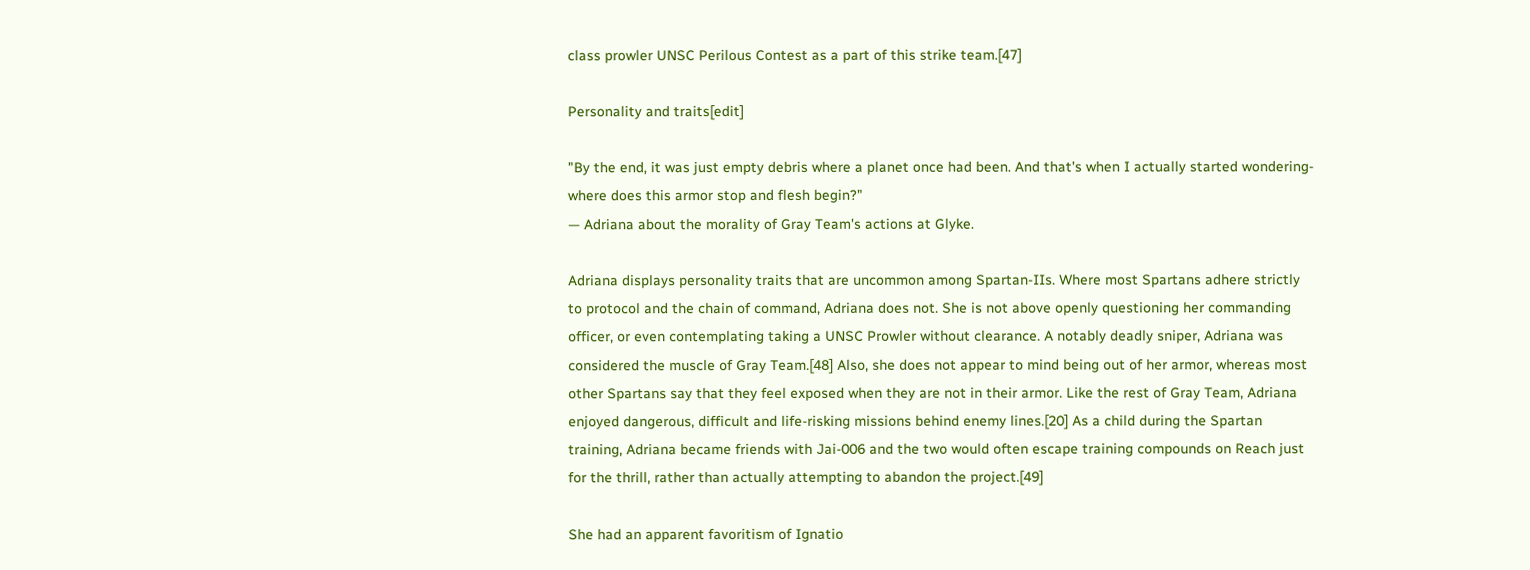class prowler UNSC Perilous Contest as a part of this strike team.[47]

Personality and traits[edit]

"By the end, it was just empty debris where a planet once had been. And that's when I actually started wondering-where does this armor stop and flesh begin?"
— Adriana about the morality of Gray Team's actions at Glyke.

Adriana displays personality traits that are uncommon among Spartan-IIs. Where most Spartans adhere strictly to protocol and the chain of command, Adriana does not. She is not above openly questioning her commanding officer, or even contemplating taking a UNSC Prowler without clearance. A notably deadly sniper, Adriana was considered the muscle of Gray Team.[48] Also, she does not appear to mind being out of her armor, whereas most other Spartans say that they feel exposed when they are not in their armor. Like the rest of Gray Team, Adriana enjoyed dangerous, difficult and life-risking missions behind enemy lines.[20] As a child during the Spartan training, Adriana became friends with Jai-006 and the two would often escape training compounds on Reach just for the thrill, rather than actually attempting to abandon the project.[49]

She had an apparent favoritism of Ignatio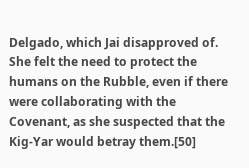Delgado, which Jai disapproved of. She felt the need to protect the humans on the Rubble, even if there were collaborating with the Covenant, as she suspected that the Kig-Yar would betray them.[50]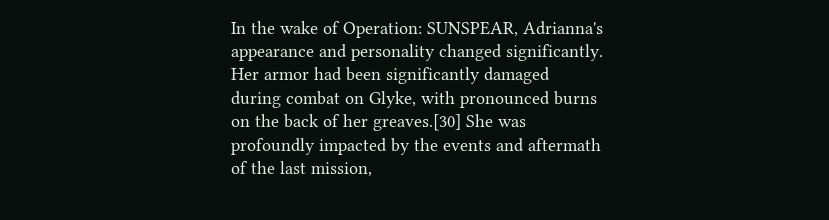In the wake of Operation: SUNSPEAR, Adrianna's appearance and personality changed significantly. Her armor had been significantly damaged during combat on Glyke, with pronounced burns on the back of her greaves.[30] She was profoundly impacted by the events and aftermath of the last mission,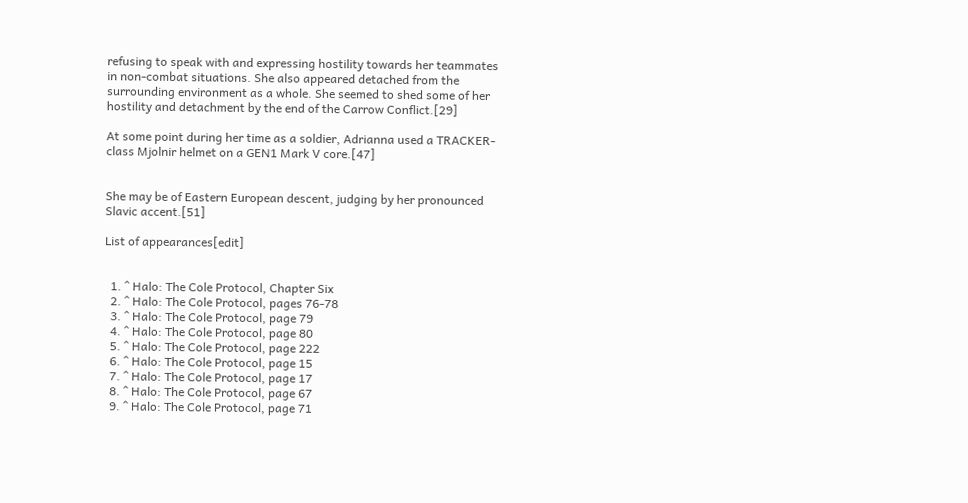refusing to speak with and expressing hostility towards her teammates in non-combat situations. She also appeared detached from the surrounding environment as a whole. She seemed to shed some of her hostility and detachment by the end of the Carrow Conflict.[29]

At some point during her time as a soldier, Adrianna used a TRACKER-class Mjolnir helmet on a GEN1 Mark V core.[47]


She may be of Eastern European descent, judging by her pronounced Slavic accent.[51]

List of appearances[edit]


  1. ^ Halo: The Cole Protocol, Chapter Six
  2. ^ Halo: The Cole Protocol, pages 76-78
  3. ^ Halo: The Cole Protocol, page 79
  4. ^ Halo: The Cole Protocol, page 80
  5. ^ Halo: The Cole Protocol, page 222
  6. ^ Halo: The Cole Protocol, page 15
  7. ^ Halo: The Cole Protocol, page 17
  8. ^ Halo: The Cole Protocol, page 67
  9. ^ Halo: The Cole Protocol, page 71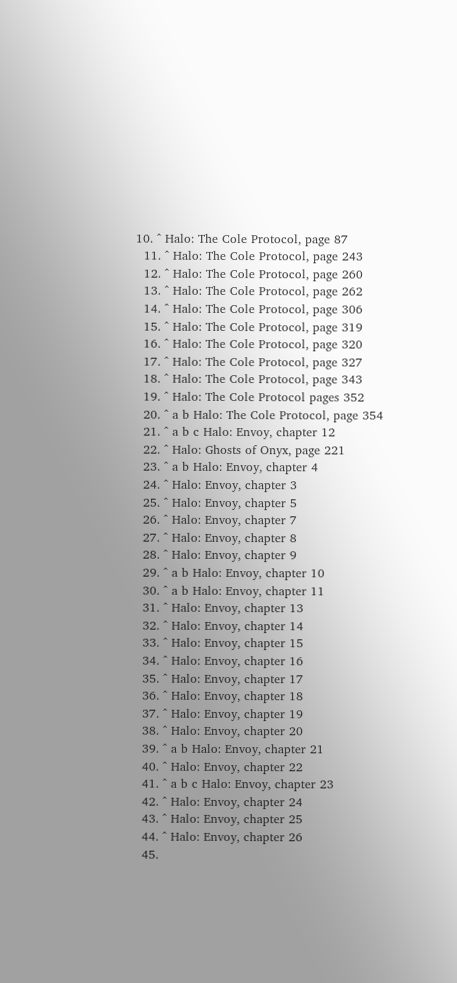10. ^ Halo: The Cole Protocol, page 87
  11. ^ Halo: The Cole Protocol, page 243
  12. ^ Halo: The Cole Protocol, page 260
  13. ^ Halo: The Cole Protocol, page 262
  14. ^ Halo: The Cole Protocol, page 306
  15. ^ Halo: The Cole Protocol, page 319
  16. ^ Halo: The Cole Protocol, page 320
  17. ^ Halo: The Cole Protocol, page 327
  18. ^ Halo: The Cole Protocol, page 343
  19. ^ Halo: The Cole Protocol pages 352
  20. ^ a b Halo: The Cole Protocol, page 354
  21. ^ a b c Halo: Envoy, chapter 12
  22. ^ Halo: Ghosts of Onyx, page 221
  23. ^ a b Halo: Envoy, chapter 4
  24. ^ Halo: Envoy, chapter 3
  25. ^ Halo: Envoy, chapter 5
  26. ^ Halo: Envoy, chapter 7
  27. ^ Halo: Envoy, chapter 8
  28. ^ Halo: Envoy, chapter 9
  29. ^ a b Halo: Envoy, chapter 10
  30. ^ a b Halo: Envoy, chapter 11
  31. ^ Halo: Envoy, chapter 13
  32. ^ Halo: Envoy, chapter 14
  33. ^ Halo: Envoy, chapter 15
  34. ^ Halo: Envoy, chapter 16
  35. ^ Halo: Envoy, chapter 17
  36. ^ Halo: Envoy, chapter 18
  37. ^ Halo: Envoy, chapter 19
  38. ^ Halo: Envoy, chapter 20
  39. ^ a b Halo: Envoy, chapter 21
  40. ^ Halo: Envoy, chapter 22
  41. ^ a b c Halo: Envoy, chapter 23
  42. ^ Halo: Envoy, chapter 24
  43. ^ Halo: Envoy, chapter 25
  44. ^ Halo: Envoy, chapter 26
  45.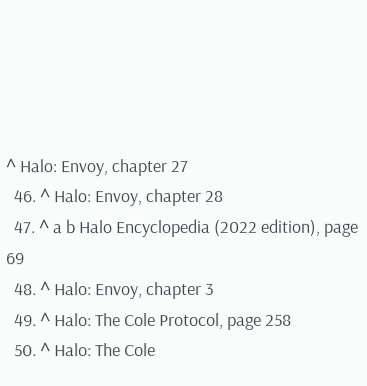^ Halo: Envoy, chapter 27
  46. ^ Halo: Envoy, chapter 28
  47. ^ a b Halo Encyclopedia (2022 edition), page 69
  48. ^ Halo: Envoy, chapter 3
  49. ^ Halo: The Cole Protocol, page 258
  50. ^ Halo: The Cole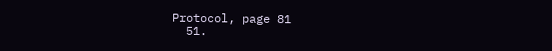Protocol, page 81
  51.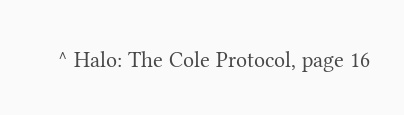^ Halo: The Cole Protocol, page 16